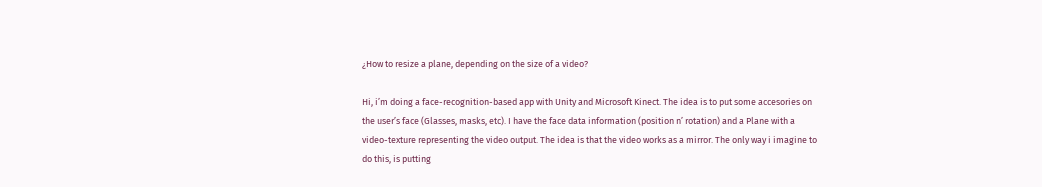¿How to resize a plane, depending on the size of a video?

Hi, i’m doing a face-recognition-based app with Unity and Microsoft Kinect. The idea is to put some accesories on the user’s face (Glasses, masks, etc). I have the face data information (position n’ rotation) and a Plane with a video-texture representing the video output. The idea is that the video works as a mirror. The only way i imagine to do this, is putting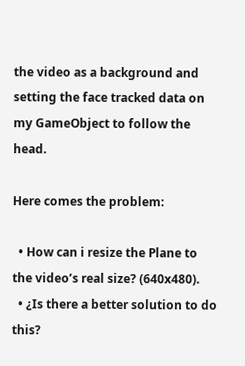the video as a background and setting the face tracked data on my GameObject to follow the head.

Here comes the problem:

  • How can i resize the Plane to the video’s real size? (640x480).
  • ¿Is there a better solution to do this?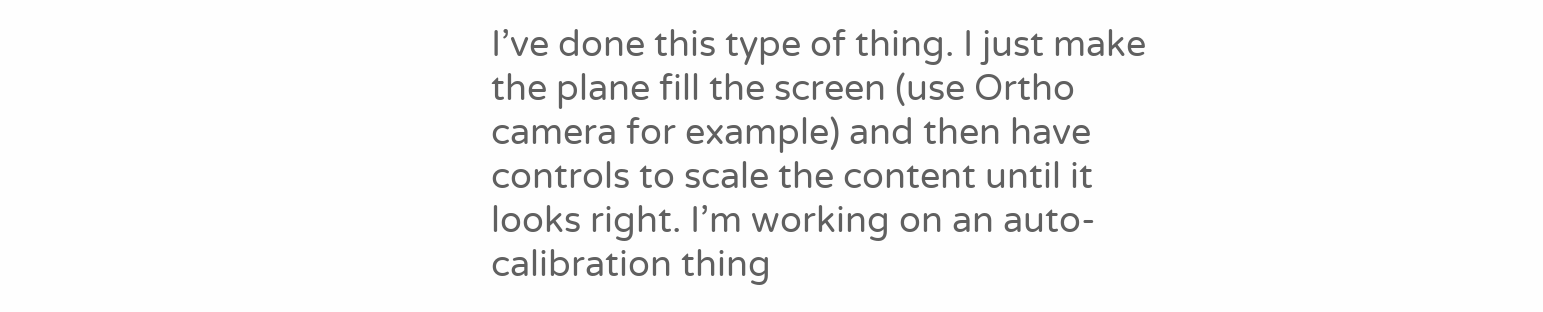I’ve done this type of thing. I just make the plane fill the screen (use Ortho camera for example) and then have controls to scale the content until it looks right. I’m working on an auto-calibration thing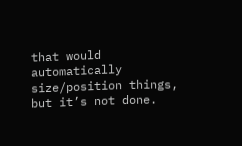that would automatically size/position things, but it’s not done.